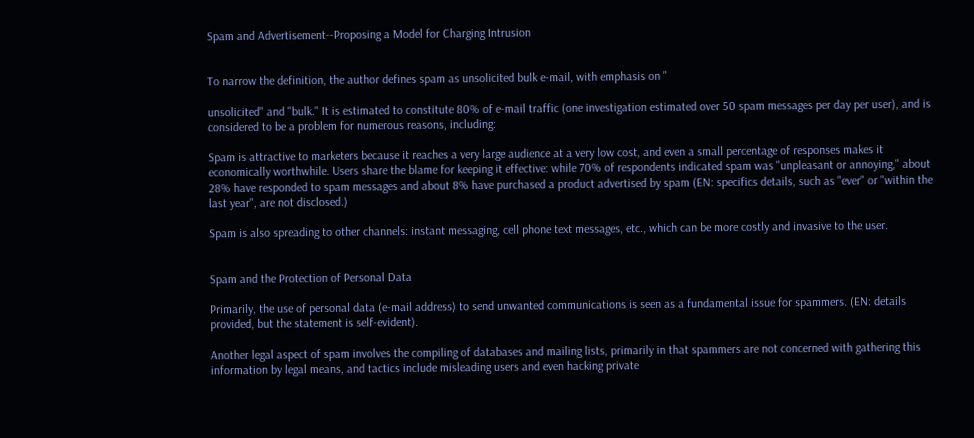Spam and Advertisement--Proposing a Model for Charging Intrusion


To narrow the definition, the author defines spam as unsolicited bulk e-mail, with emphasis on "

unsolicited" and "bulk." It is estimated to constitute 80% of e-mail traffic (one investigation estimated over 50 spam messages per day per user), and is considered to be a problem for numerous reasons, including:

Spam is attractive to marketers because it reaches a very large audience at a very low cost, and even a small percentage of responses makes it economically worthwhile. Users share the blame for keeping it effective: while 70% of respondents indicated spam was "unpleasant or annoying," about 28% have responded to spam messages and about 8% have purchased a product advertised by spam (EN: specifics details, such as "ever" or "within the last year", are not disclosed.)

Spam is also spreading to other channels: instant messaging, cell phone text messages, etc., which can be more costly and invasive to the user.


Spam and the Protection of Personal Data

Primarily, the use of personal data (e-mail address) to send unwanted communications is seen as a fundamental issue for spammers. (EN: details provided, but the statement is self-evident).

Another legal aspect of spam involves the compiling of databases and mailing lists, primarily in that spammers are not concerned with gathering this information by legal means, and tactics include misleading users and even hacking private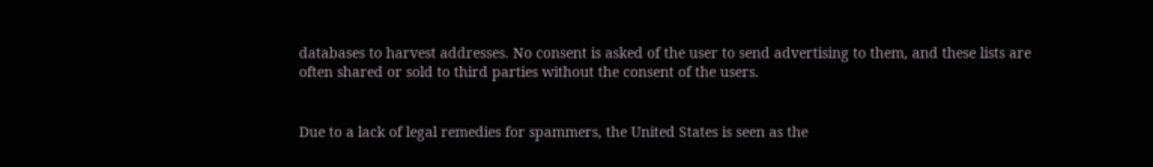databases to harvest addresses. No consent is asked of the user to send advertising to them, and these lists are often shared or sold to third parties without the consent of the users.


Due to a lack of legal remedies for spammers, the United States is seen as the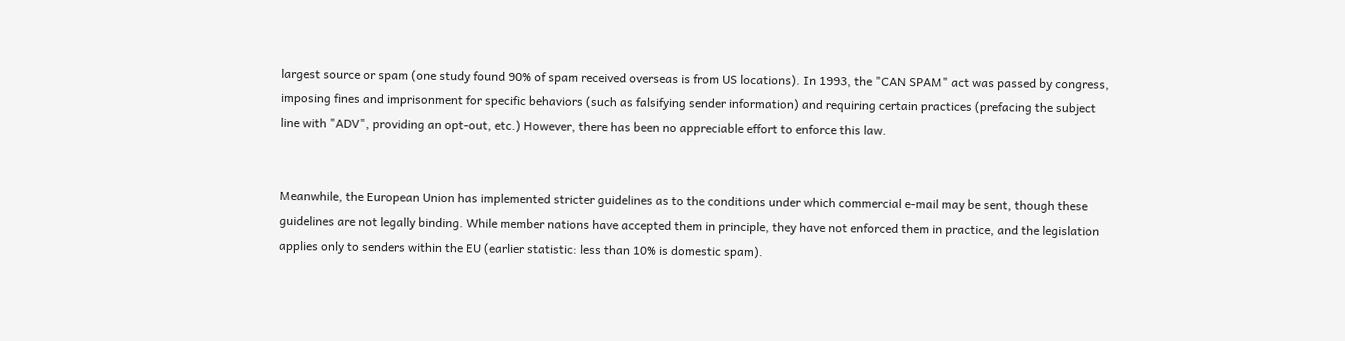largest source or spam (one study found 90% of spam received overseas is from US locations). In 1993, the "CAN SPAM" act was passed by congress, imposing fines and imprisonment for specific behaviors (such as falsifying sender information) and requiring certain practices (prefacing the subject line with "ADV", providing an opt-out, etc.) However, there has been no appreciable effort to enforce this law.


Meanwhile, the European Union has implemented stricter guidelines as to the conditions under which commercial e-mail may be sent, though these guidelines are not legally binding. While member nations have accepted them in principle, they have not enforced them in practice, and the legislation applies only to senders within the EU (earlier statistic: less than 10% is domestic spam).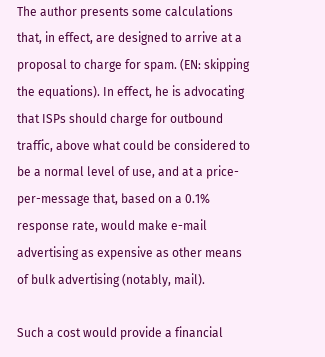The author presents some calculations that, in effect, are designed to arrive at a proposal to charge for spam. (EN: skipping the equations). In effect, he is advocating that ISPs should charge for outbound traffic, above what could be considered to be a normal level of use, and at a price-per-message that, based on a 0.1% response rate, would make e-mail advertising as expensive as other means of bulk advertising (notably, mail).

Such a cost would provide a financial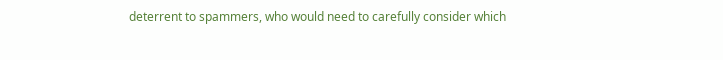deterrent to spammers, who would need to carefully consider which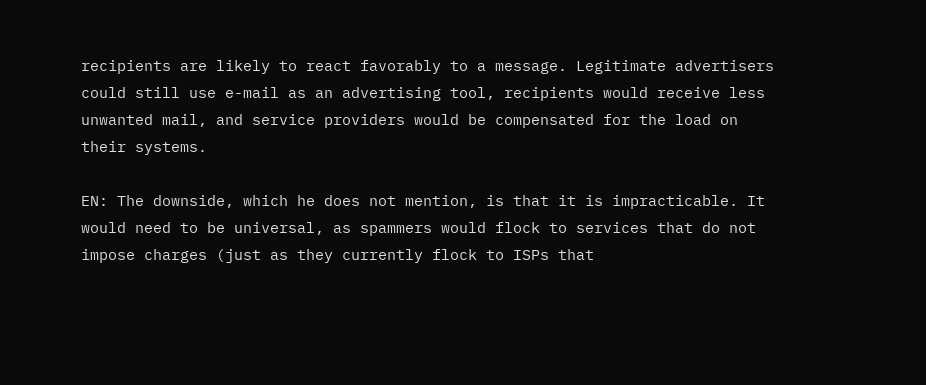recipients are likely to react favorably to a message. Legitimate advertisers could still use e-mail as an advertising tool, recipients would receive less unwanted mail, and service providers would be compensated for the load on their systems.

EN: The downside, which he does not mention, is that it is impracticable. It would need to be universal, as spammers would flock to services that do not impose charges (just as they currently flock to ISPs that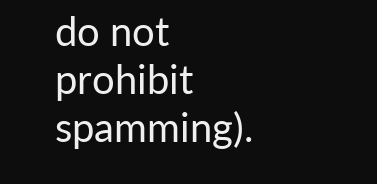do not prohibit spamming).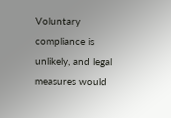Voluntary compliance is unlikely, and legal measures would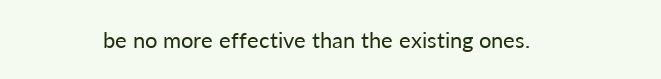be no more effective than the existing ones.